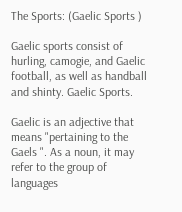The Sports: (Gaelic Sports )

Gaelic sports consist of hurling, camogie, and Gaelic football, as well as handball and shinty. Gaelic Sports.

Gaelic is an adjective that means "pertaining to the Gaels ". As a noun, it may refer to the group of languages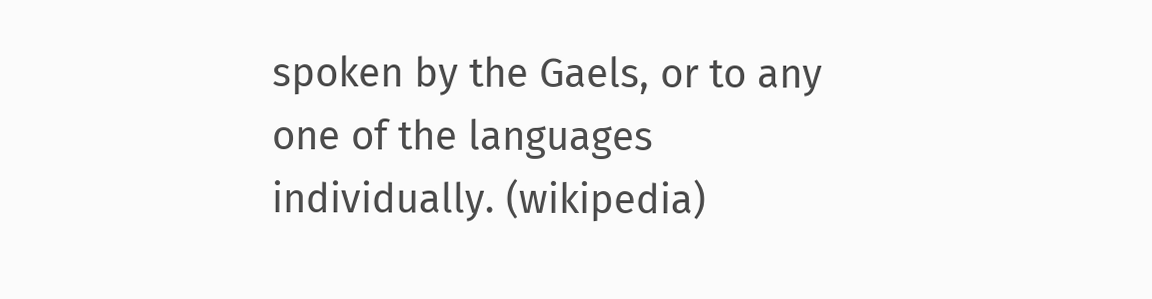spoken by the Gaels, or to any one of the languages individually. (wikipedia)